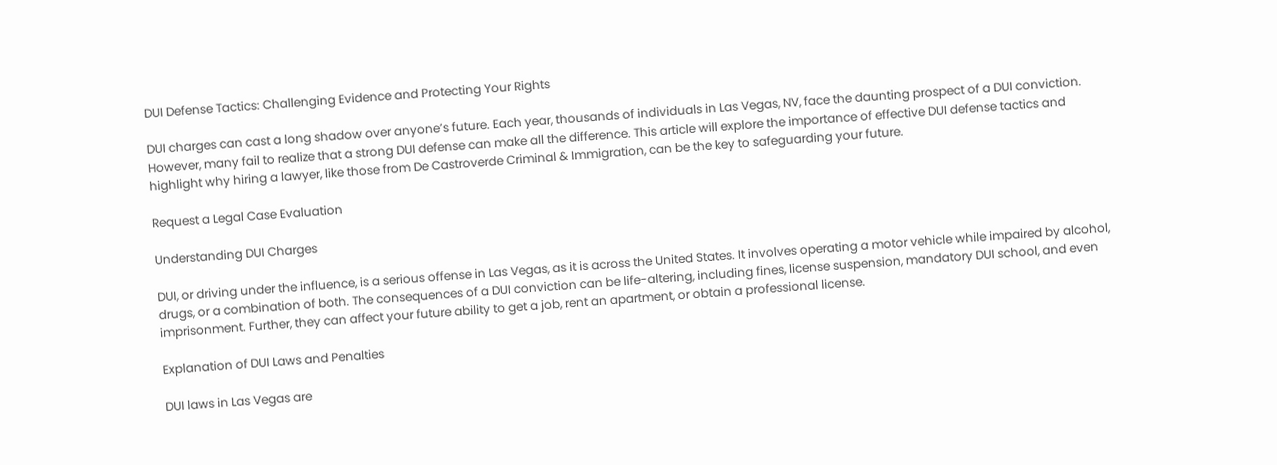DUI Defense Tactics: Challenging Evidence and Protecting Your Rights

DUI charges can cast a long shadow over anyone’s future. Each year, thousands of individuals in Las Vegas, NV, face the daunting prospect of a DUI conviction. However, many fail to realize that a strong DUI defense can make all the difference. This article will explore the importance of effective DUI defense tactics and highlight why hiring a lawyer, like those from De Castroverde Criminal & Immigration, can be the key to safeguarding your future.

Request a Legal Case Evaluation

Understanding DUI Charges

DUI, or driving under the influence, is a serious offense in Las Vegas, as it is across the United States. It involves operating a motor vehicle while impaired by alcohol, drugs, or a combination of both. The consequences of a DUI conviction can be life-altering, including fines, license suspension, mandatory DUI school, and even imprisonment. Further, they can affect your future ability to get a job, rent an apartment, or obtain a professional license.

Explanation of DUI Laws and Penalties

DUI laws in Las Vegas are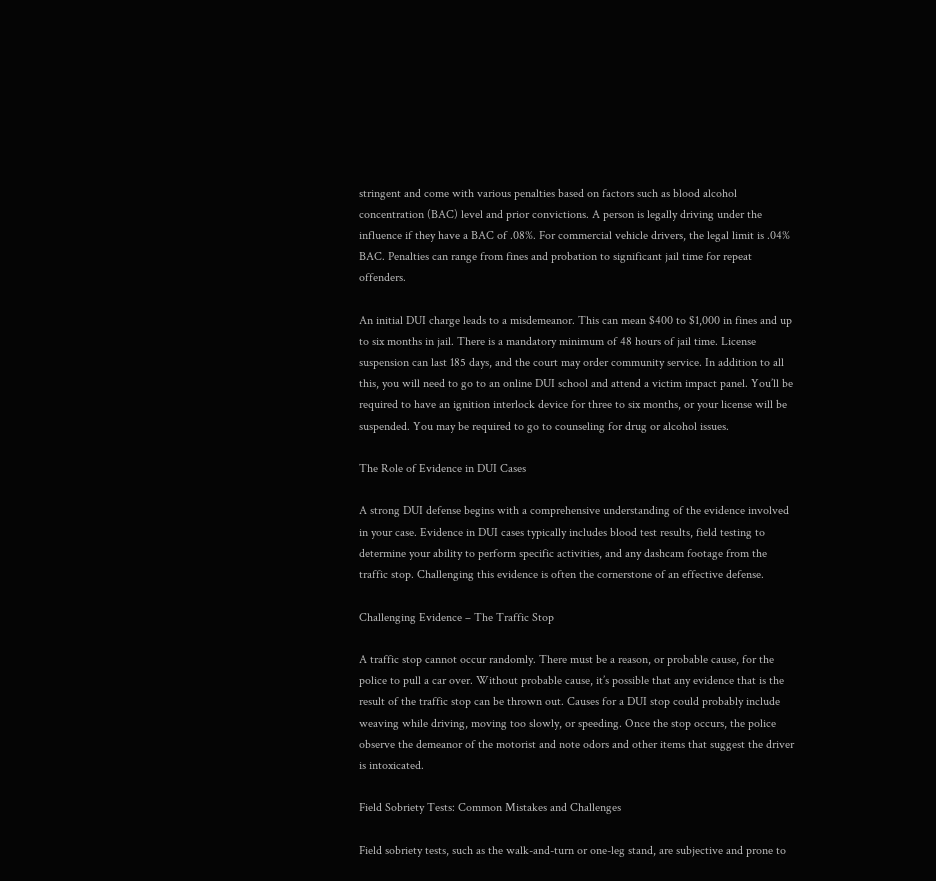stringent and come with various penalties based on factors such as blood alcohol concentration (BAC) level and prior convictions. A person is legally driving under the influence if they have a BAC of .08%. For commercial vehicle drivers, the legal limit is .04% BAC. Penalties can range from fines and probation to significant jail time for repeat offenders.

An initial DUI charge leads to a misdemeanor. This can mean $400 to $1,000 in fines and up to six months in jail. There is a mandatory minimum of 48 hours of jail time. License suspension can last 185 days, and the court may order community service. In addition to all this, you will need to go to an online DUI school and attend a victim impact panel. You’ll be required to have an ignition interlock device for three to six months, or your license will be suspended. You may be required to go to counseling for drug or alcohol issues.

The Role of Evidence in DUI Cases

A strong DUI defense begins with a comprehensive understanding of the evidence involved in your case. Evidence in DUI cases typically includes blood test results, field testing to determine your ability to perform specific activities, and any dashcam footage from the traffic stop. Challenging this evidence is often the cornerstone of an effective defense.

Challenging Evidence – The Traffic Stop

A traffic stop cannot occur randomly. There must be a reason, or probable cause, for the police to pull a car over. Without probable cause, it’s possible that any evidence that is the result of the traffic stop can be thrown out. Causes for a DUI stop could probably include weaving while driving, moving too slowly, or speeding. Once the stop occurs, the police observe the demeanor of the motorist and note odors and other items that suggest the driver is intoxicated.

Field Sobriety Tests: Common Mistakes and Challenges

Field sobriety tests, such as the walk-and-turn or one-leg stand, are subjective and prone to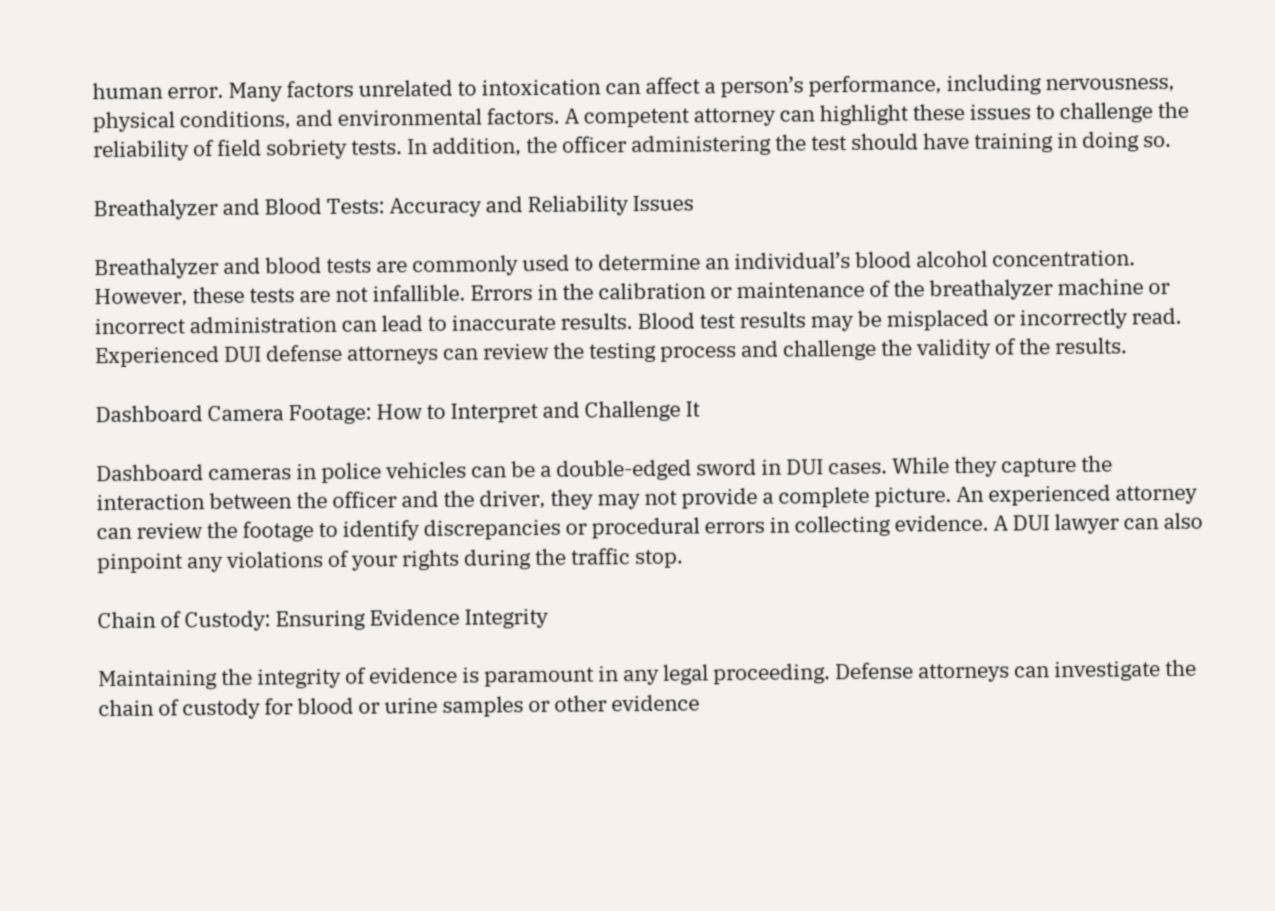human error. Many factors unrelated to intoxication can affect a person’s performance, including nervousness, physical conditions, and environmental factors. A competent attorney can highlight these issues to challenge the reliability of field sobriety tests. In addition, the officer administering the test should have training in doing so.

Breathalyzer and Blood Tests: Accuracy and Reliability Issues

Breathalyzer and blood tests are commonly used to determine an individual’s blood alcohol concentration. However, these tests are not infallible. Errors in the calibration or maintenance of the breathalyzer machine or incorrect administration can lead to inaccurate results. Blood test results may be misplaced or incorrectly read. Experienced DUI defense attorneys can review the testing process and challenge the validity of the results.

Dashboard Camera Footage: How to Interpret and Challenge It

Dashboard cameras in police vehicles can be a double-edged sword in DUI cases. While they capture the interaction between the officer and the driver, they may not provide a complete picture. An experienced attorney can review the footage to identify discrepancies or procedural errors in collecting evidence. A DUI lawyer can also pinpoint any violations of your rights during the traffic stop.

Chain of Custody: Ensuring Evidence Integrity

Maintaining the integrity of evidence is paramount in any legal proceeding. Defense attorneys can investigate the chain of custody for blood or urine samples or other evidence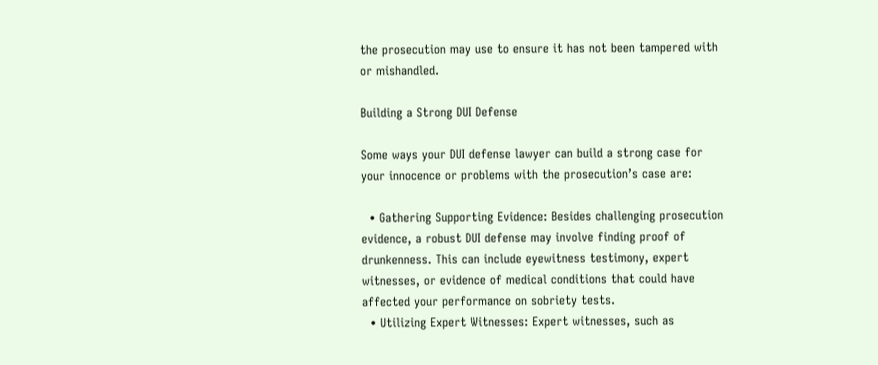the prosecution may use to ensure it has not been tampered with or mishandled.

Building a Strong DUI Defense

Some ways your DUI defense lawyer can build a strong case for your innocence or problems with the prosecution’s case are:

  • Gathering Supporting Evidence: Besides challenging prosecution evidence, a robust DUI defense may involve finding proof of drunkenness. This can include eyewitness testimony, expert witnesses, or evidence of medical conditions that could have affected your performance on sobriety tests.
  • Utilizing Expert Witnesses: Expert witnesses, such as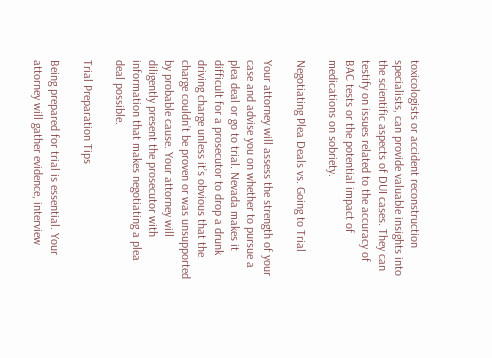toxicologists or accident reconstruction specialists, can provide valuable insights into the scientific aspects of DUI cases. They can testify on issues related to the accuracy of BAC tests or the potential impact of medications on sobriety.

Negotiating Plea Deals vs. Going to Trial

Your attorney will assess the strength of your case and advise you on whether to pursue a plea deal or go to trial. Nevada makes it difficult for a prosecutor to drop a drunk driving charge unless it’s obvious that the charge couldn’t be proven or was unsupported by probable cause. Your attorney will diligently present the prosecutor with information that makes negotiating a plea deal possible.

Trial Preparation Tips

Being prepared for trial is essential. Your attorney will gather evidence, interview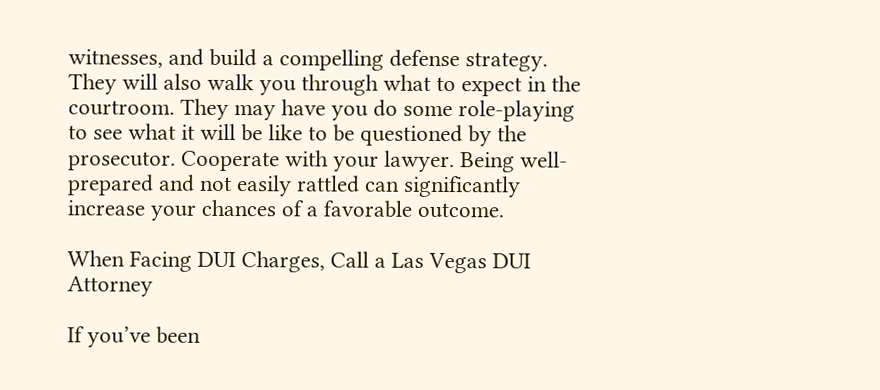witnesses, and build a compelling defense strategy. They will also walk you through what to expect in the courtroom. They may have you do some role-playing to see what it will be like to be questioned by the prosecutor. Cooperate with your lawyer. Being well-prepared and not easily rattled can significantly increase your chances of a favorable outcome.

When Facing DUI Charges, Call a Las Vegas DUI Attorney

If you’ve been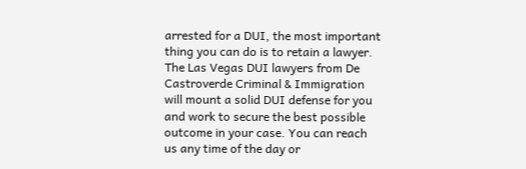arrested for a DUI, the most important thing you can do is to retain a lawyer. The Las Vegas DUI lawyers from De Castroverde Criminal & Immigration will mount a solid DUI defense for you and work to secure the best possible outcome in your case. You can reach us any time of the day or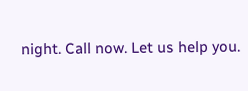night. Call now. Let us help you.